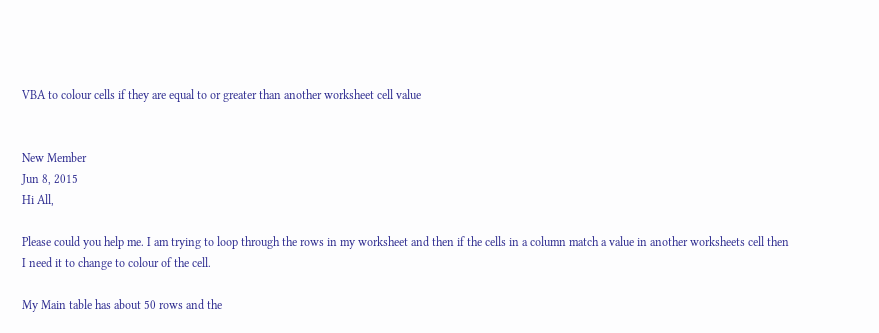VBA to colour cells if they are equal to or greater than another worksheet cell value


New Member
Jun 8, 2015
Hi All,

Please could you help me. I am trying to loop through the rows in my worksheet and then if the cells in a column match a value in another worksheets cell then I need it to change to colour of the cell.

My Main table has about 50 rows and the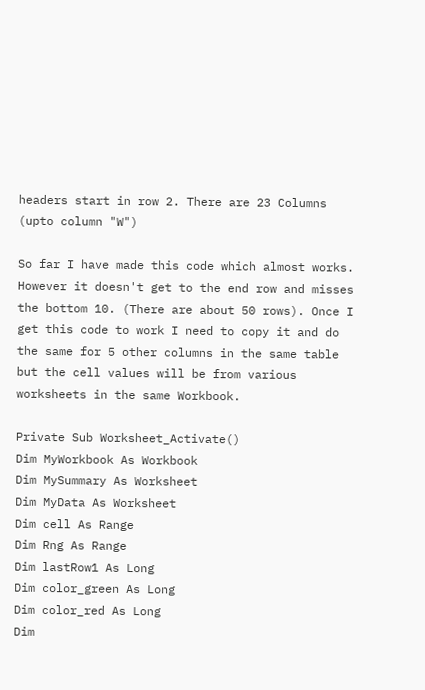headers start in row 2. There are 23 Columns (upto column "W")

So far I have made this code which almost works. However it doesn't get to the end row and misses the bottom 10. (There are about 50 rows). Once I get this code to work I need to copy it and do the same for 5 other columns in the same table but the cell values will be from various worksheets in the same Workbook.

Private Sub Worksheet_Activate()
Dim MyWorkbook As Workbook
Dim MySummary As Worksheet
Dim MyData As Worksheet
Dim cell As Range
Dim Rng As Range
Dim lastRow1 As Long
Dim color_green As Long
Dim color_red As Long
Dim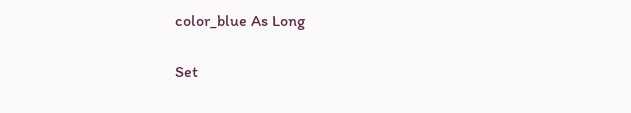color_blue As Long

Set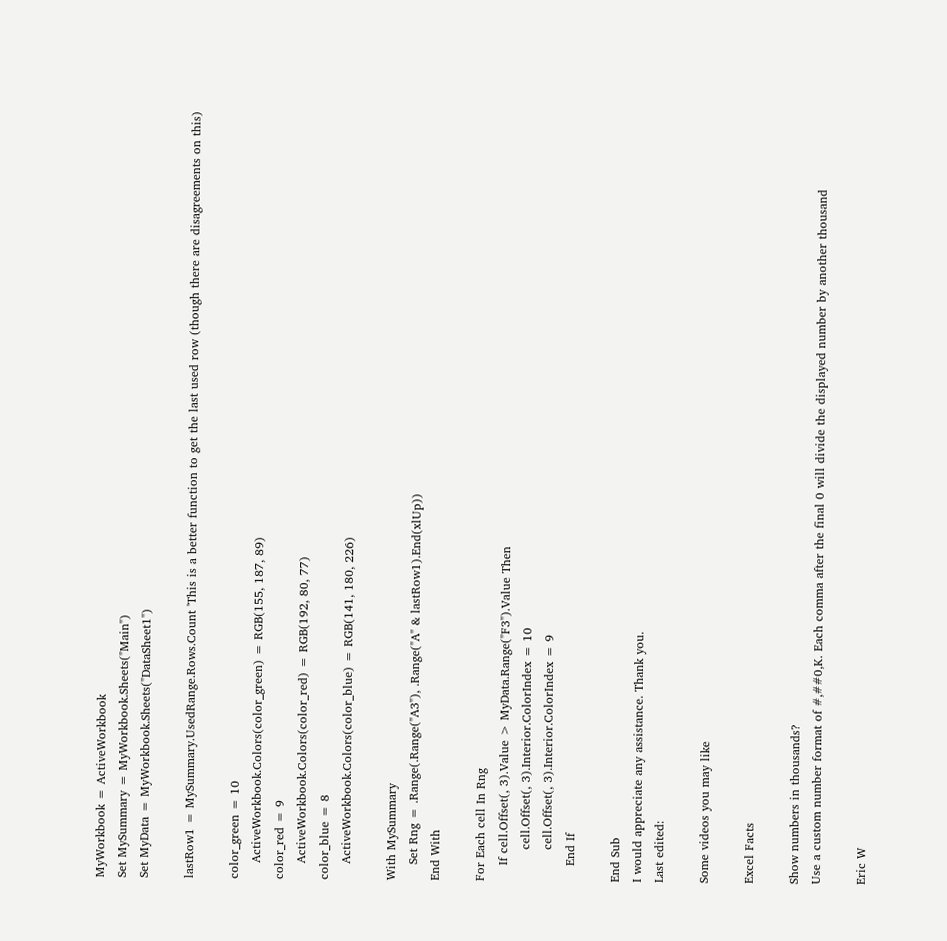MyWorkbook = ActiveWorkbook
Set MySummary = MyWorkbook.Sheets("Main")
Set MyData = MyWorkbook.Sheets("DataSheet1")

lastRow1 = MySummary.UsedRange.Rows.Count 'This is a better function to get the last used row (though there are disagreements on this)

color_green = 10
    ActiveWorkbook.Colors(color_green) = RGB(155, 187, 89)
color_red = 9
    ActiveWorkbook.Colors(color_red) = RGB(192, 80, 77)
color_blue = 8
    ActiveWorkbook.Colors(color_blue) = RGB(141, 180, 226)

With MySummary
    Set Rng = .Range(.Range("A3"), .Range("A" & lastRow1).End(xlUp))
End With

For Each cell In Rng
    If cell.Offset(, 3).Value > MyData.Range("F3").Value Then
        cell.Offset(, 3).Interior.ColorIndex = 10
        cell.Offset(, 3).Interior.ColorIndex = 9
    End If

End Sub
I would appreciate any assistance. Thank you.
Last edited:

Some videos you may like

Excel Facts

Show numbers in thousands?
Use a custom number format of #,##0,K. Each comma after the final 0 will divide the displayed number by another thousand

Eric W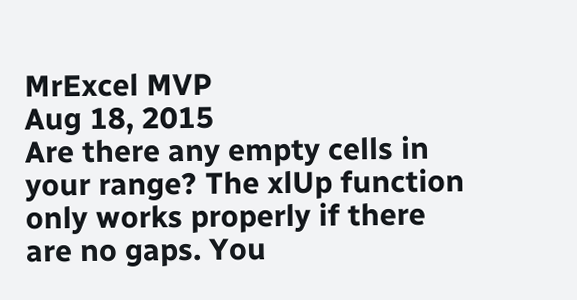MrExcel MVP
Aug 18, 2015
Are there any empty cells in your range? The xlUp function only works properly if there are no gaps. You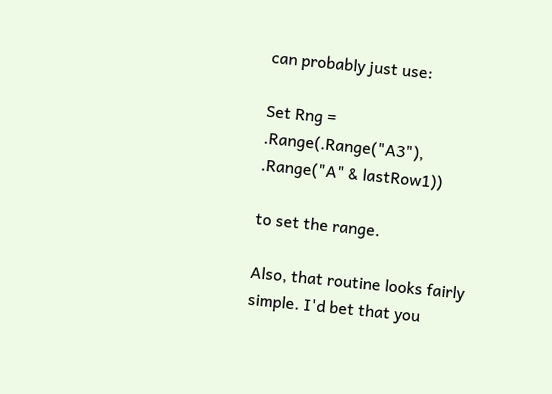can probably just use:

Set Rng = .Range(.Range("A3"), .Range("A" & lastRow1))

to set the range.

Also, that routine looks fairly simple. I'd bet that you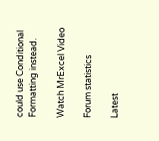could use Conditional Formatting instead.

Watch MrExcel Video

Forum statistics

Latest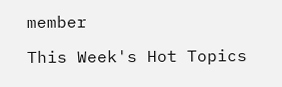member

This Week's Hot Topics